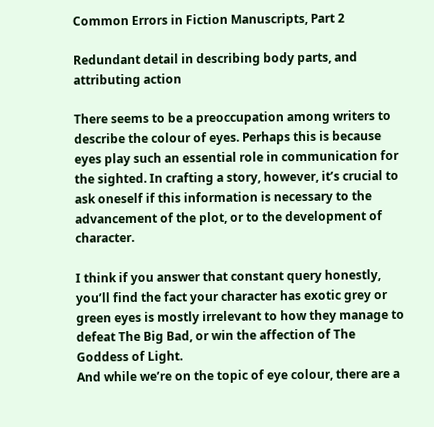Common Errors in Fiction Manuscripts, Part 2

Redundant detail in describing body parts, and attributing action

There seems to be a preoccupation among writers to describe the colour of eyes. Perhaps this is because eyes play such an essential role in communication for the sighted. In crafting a story, however, it’s crucial to ask oneself if this information is necessary to the advancement of the plot, or to the development of character.

I think if you answer that constant query honestly, you’ll find the fact your character has exotic grey or green eyes is mostly irrelevant to how they manage to defeat The Big Bad, or win the affection of The Goddess of Light.
And while we’re on the topic of eye colour, there are a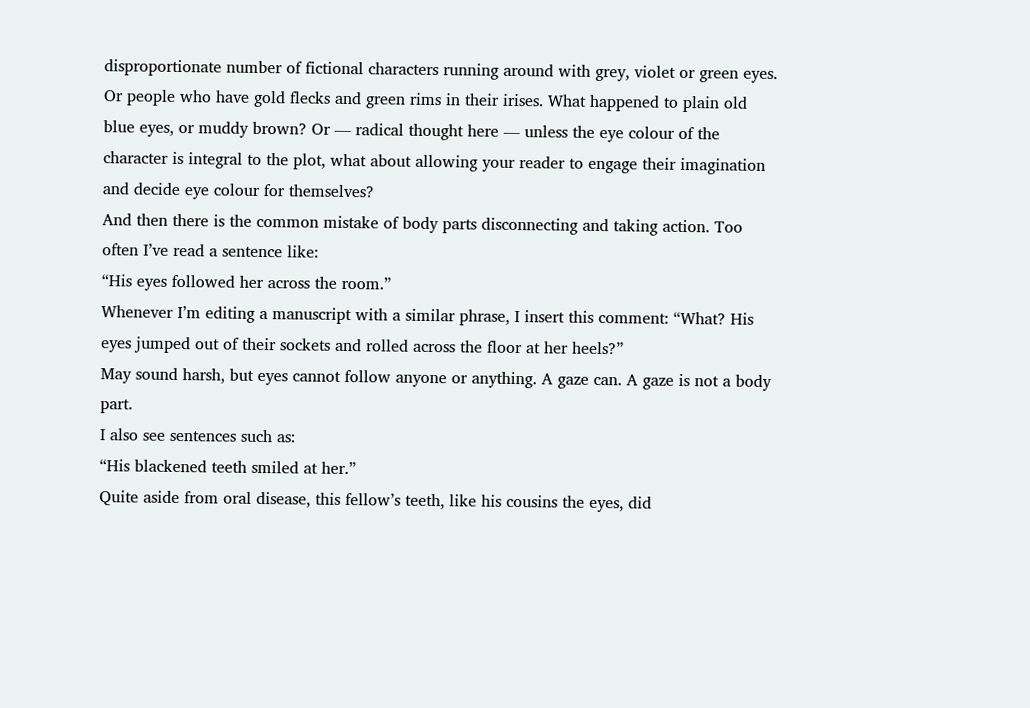disproportionate number of fictional characters running around with grey, violet or green eyes. Or people who have gold flecks and green rims in their irises. What happened to plain old blue eyes, or muddy brown? Or — radical thought here — unless the eye colour of the character is integral to the plot, what about allowing your reader to engage their imagination and decide eye colour for themselves?
And then there is the common mistake of body parts disconnecting and taking action. Too often I’ve read a sentence like:
“His eyes followed her across the room.”
Whenever I’m editing a manuscript with a similar phrase, I insert this comment: “What? His eyes jumped out of their sockets and rolled across the floor at her heels?”
May sound harsh, but eyes cannot follow anyone or anything. A gaze can. A gaze is not a body part.
I also see sentences such as:
“His blackened teeth smiled at her.”
Quite aside from oral disease, this fellow’s teeth, like his cousins the eyes, did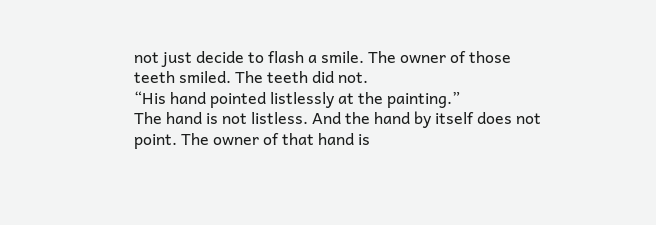not just decide to flash a smile. The owner of those teeth smiled. The teeth did not.
“His hand pointed listlessly at the painting.”
The hand is not listless. And the hand by itself does not point. The owner of that hand is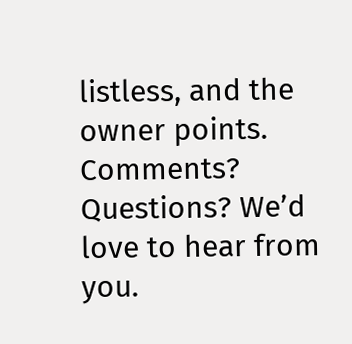listless, and the owner points.
Comments? Questions? We’d love to hear from you.